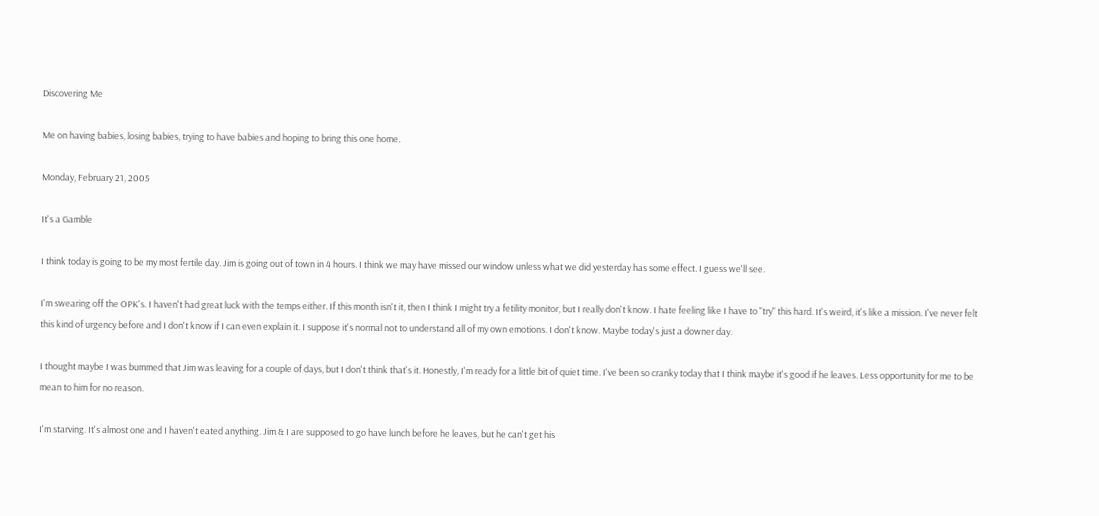Discovering Me

Me on having babies, losing babies, trying to have babies and hoping to bring this one home.

Monday, February 21, 2005

It's a Gamble

I think today is going to be my most fertile day. Jim is going out of town in 4 hours. I think we may have missed our window unless what we did yesterday has some effect. I guess we'll see.

I'm swearing off the OPK's. I haven't had great luck with the temps either. If this month isn't it, then I think I might try a fetility monitor, but I really don't know. I hate feeling like I have to "try" this hard. It's weird, it's like a mission. I've never felt this kind of urgency before and I don't know if I can even explain it. I suppose it's normal not to understand all of my own emotions. I don't know. Maybe today's just a downer day.

I thought maybe I was bummed that Jim was leaving for a couple of days, but I don't think that's it. Honestly, I'm ready for a little bit of quiet time. I've been so cranky today that I think maybe it's good if he leaves. Less opportunity for me to be mean to him for no reason.

I'm starving. It's almost one and I haven't eated anything. Jim & I are supposed to go have lunch before he leaves, but he can't get his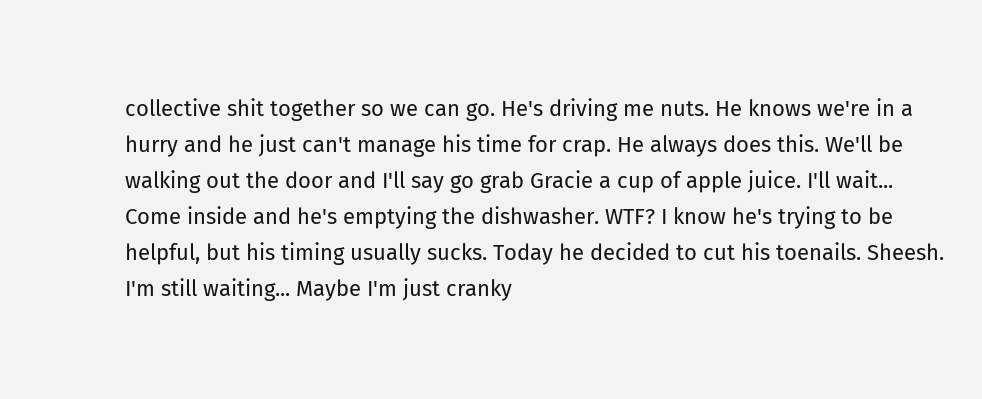collective shit together so we can go. He's driving me nuts. He knows we're in a hurry and he just can't manage his time for crap. He always does this. We'll be walking out the door and I'll say go grab Gracie a cup of apple juice. I'll wait... Come inside and he's emptying the dishwasher. WTF? I know he's trying to be helpful, but his timing usually sucks. Today he decided to cut his toenails. Sheesh. I'm still waiting... Maybe I'm just cranky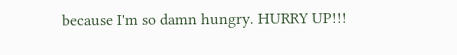because I'm so damn hungry. HURRY UP!!!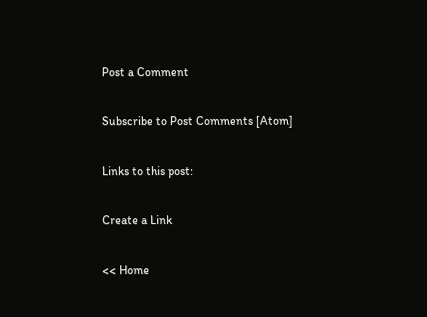Post a Comment

Subscribe to Post Comments [Atom]

Links to this post:

Create a Link

<< Home